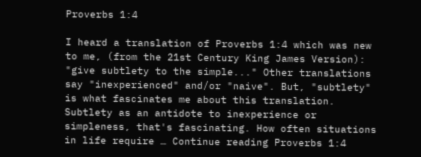Proverbs 1:4

I heard a translation of Proverbs 1:4 which was new to me, (from the 21st Century King James Version): "give subtlety to the simple..." Other translations say "inexperienced" and/or "naive". But, "subtlety" is what fascinates me about this translation. Subtlety as an antidote to inexperience or simpleness, that's fascinating. How often situations in life require … Continue reading Proverbs 1:4